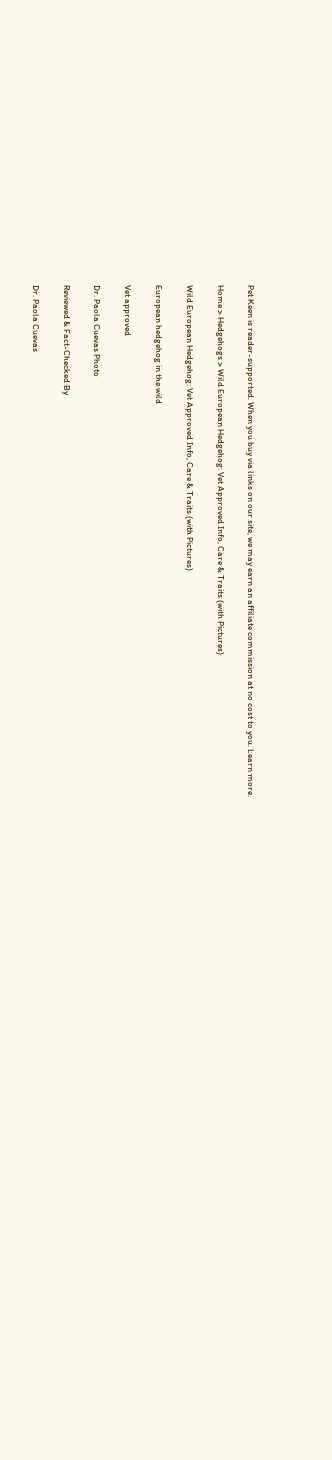Pet Keen is reader-supported. When you buy via links on our site, we may earn an affiliate commission at no cost to you. Learn more.

Home > Hedgehogs > Wild European Hedgehog: Vet Approved Info, Care & Traits (with Pictures)

Wild European Hedgehog: Vet Approved Info, Care & Traits (with Pictures)

European hedgehog in the wild

Vet approved

Dr. Paola Cuevas Photo

Reviewed & Fact-Checked By

Dr. Paola Cuevas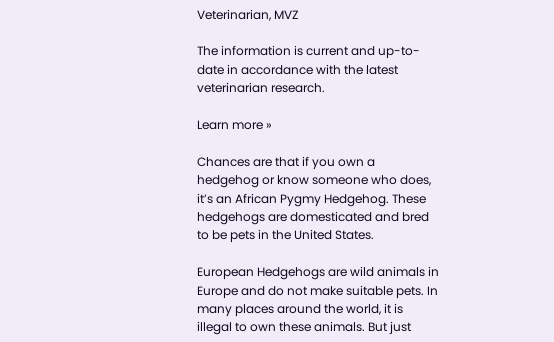Veterinarian, MVZ

The information is current and up-to-date in accordance with the latest veterinarian research.

Learn more »

Chances are that if you own a hedgehog or know someone who does, it’s an African Pygmy Hedgehog. These hedgehogs are domesticated and bred to be pets in the United States.

European Hedgehogs are wild animals in Europe and do not make suitable pets. In many places around the world, it is illegal to own these animals. But just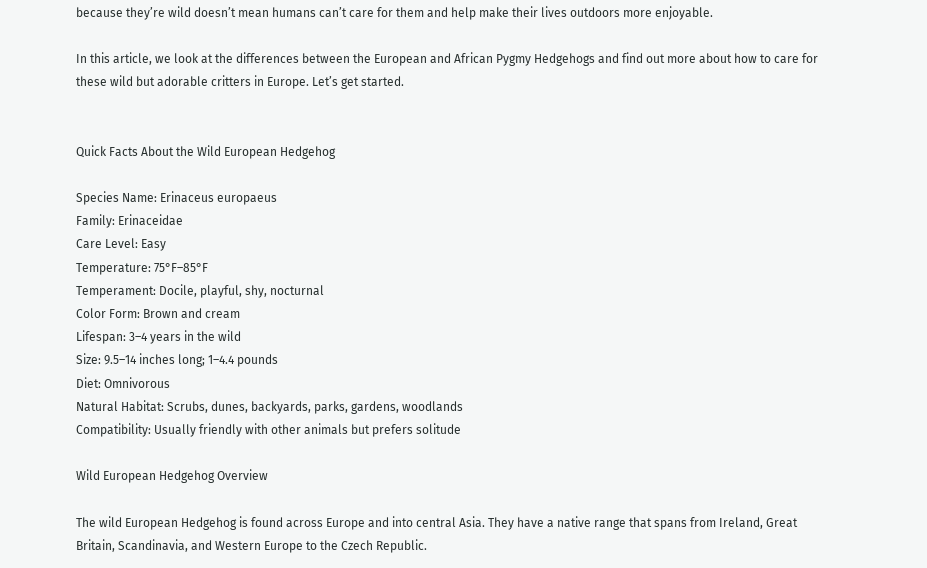because they’re wild doesn’t mean humans can’t care for them and help make their lives outdoors more enjoyable.

In this article, we look at the differences between the European and African Pygmy Hedgehogs and find out more about how to care for these wild but adorable critters in Europe. Let’s get started.


Quick Facts About the Wild European Hedgehog

Species Name: Erinaceus europaeus
Family: Erinaceidae
Care Level: Easy
Temperature: 75°F–85°F
Temperament: Docile, playful, shy, nocturnal
Color Form: Brown and cream
Lifespan: 3–4 years in the wild
Size: 9.5–14 inches long; 1–4.4 pounds
Diet: Omnivorous
Natural Habitat: Scrubs, dunes, backyards, parks, gardens, woodlands
Compatibility: Usually friendly with other animals but prefers solitude

Wild European Hedgehog Overview

The wild European Hedgehog is found across Europe and into central Asia. They have a native range that spans from Ireland, Great Britain, Scandinavia, and Western Europe to the Czech Republic.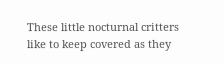These little nocturnal critters like to keep covered as they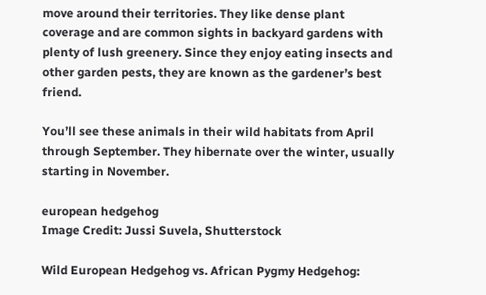move around their territories. They like dense plant coverage and are common sights in backyard gardens with plenty of lush greenery. Since they enjoy eating insects and other garden pests, they are known as the gardener’s best friend.

You’ll see these animals in their wild habitats from April through September. They hibernate over the winter, usually starting in November.

european hedgehog
Image Credit: Jussi Suvela, Shutterstock

Wild European Hedgehog vs. African Pygmy Hedgehog: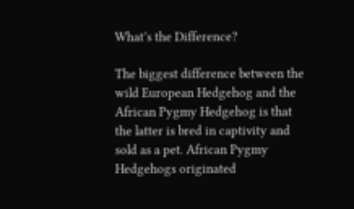What’s the Difference?

The biggest difference between the wild European Hedgehog and the African Pygmy Hedgehog is that the latter is bred in captivity and sold as a pet. African Pygmy Hedgehogs originated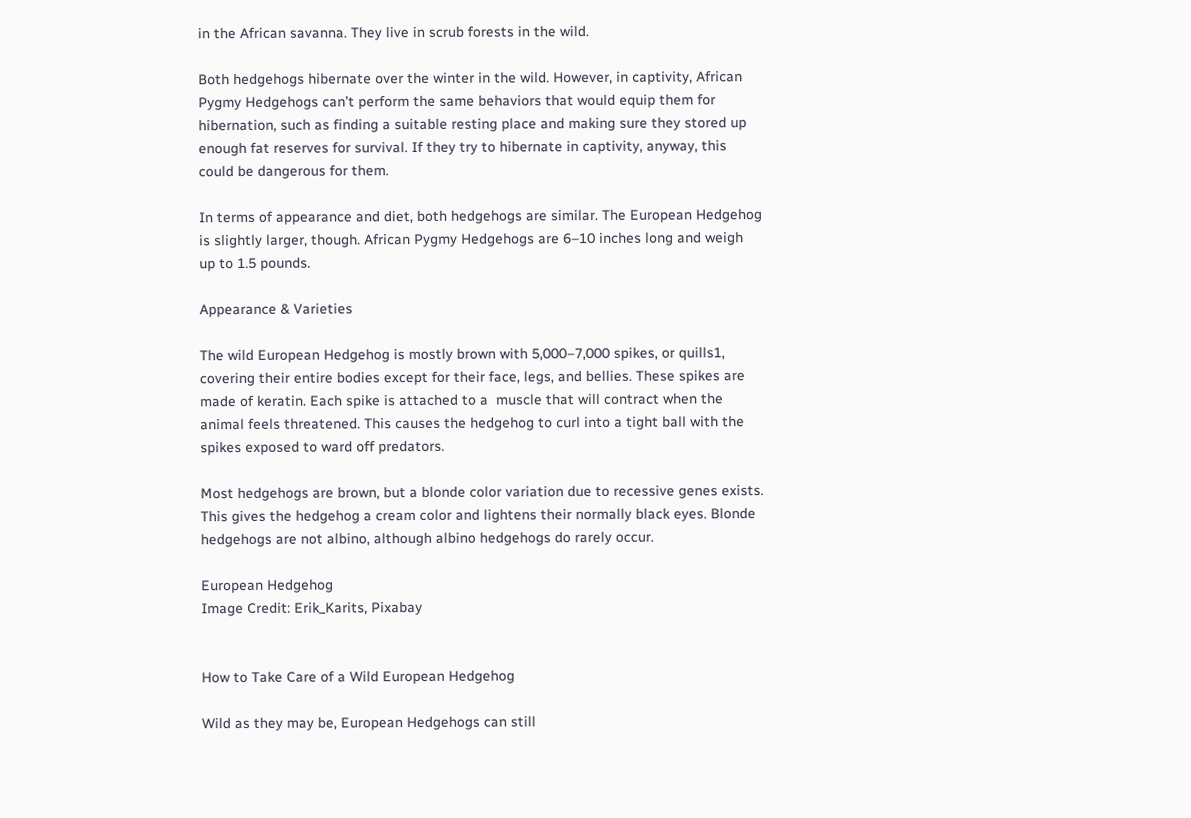in the African savanna. They live in scrub forests in the wild.

Both hedgehogs hibernate over the winter in the wild. However, in captivity, African Pygmy Hedgehogs can’t perform the same behaviors that would equip them for hibernation, such as finding a suitable resting place and making sure they stored up enough fat reserves for survival. If they try to hibernate in captivity, anyway, this could be dangerous for them.

In terms of appearance and diet, both hedgehogs are similar. The European Hedgehog is slightly larger, though. African Pygmy Hedgehogs are 6–10 inches long and weigh up to 1.5 pounds.

Appearance & Varieties

The wild European Hedgehog is mostly brown with 5,000–7,000 spikes, or quills1, covering their entire bodies except for their face, legs, and bellies. These spikes are made of keratin. Each spike is attached to a  muscle that will contract when the animal feels threatened. This causes the hedgehog to curl into a tight ball with the spikes exposed to ward off predators.

Most hedgehogs are brown, but a blonde color variation due to recessive genes exists. This gives the hedgehog a cream color and lightens their normally black eyes. Blonde hedgehogs are not albino, although albino hedgehogs do rarely occur.

European Hedgehog
Image Credit: Erik_Karits, Pixabay


How to Take Care of a Wild European Hedgehog

Wild as they may be, European Hedgehogs can still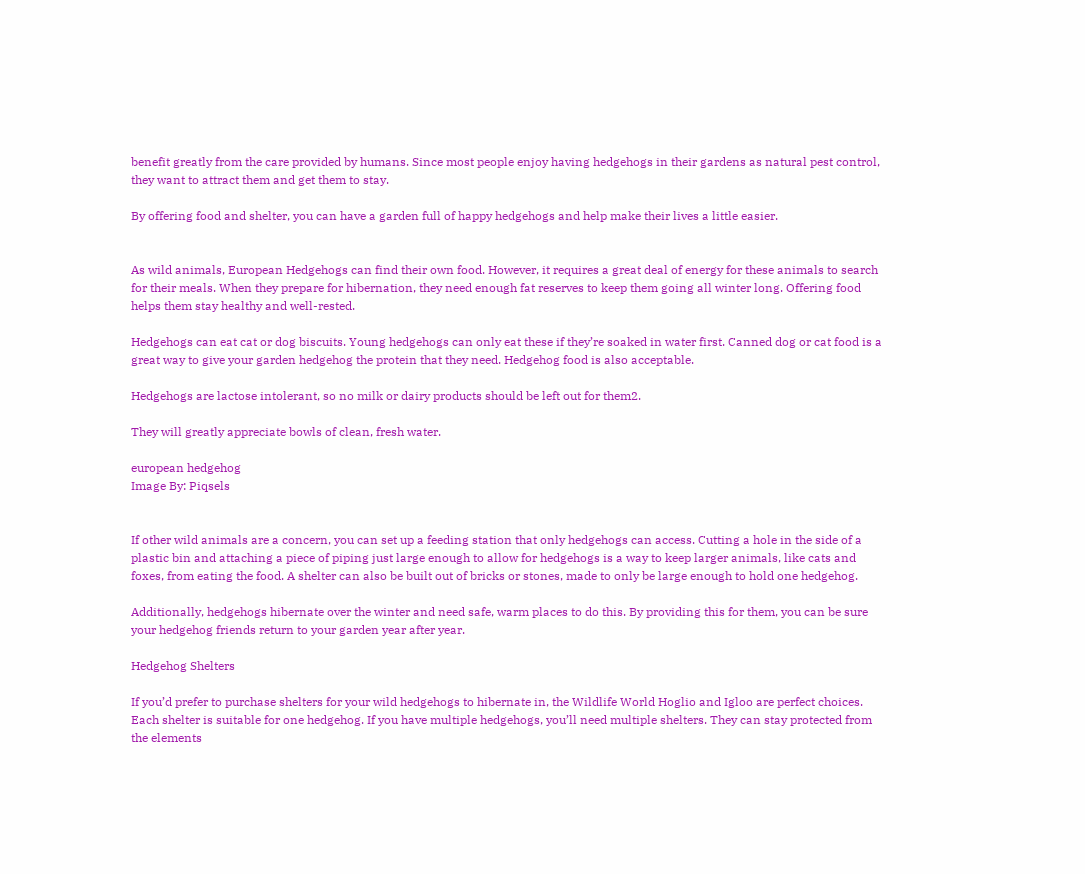benefit greatly from the care provided by humans. Since most people enjoy having hedgehogs in their gardens as natural pest control, they want to attract them and get them to stay.

By offering food and shelter, you can have a garden full of happy hedgehogs and help make their lives a little easier.


As wild animals, European Hedgehogs can find their own food. However, it requires a great deal of energy for these animals to search for their meals. When they prepare for hibernation, they need enough fat reserves to keep them going all winter long. Offering food helps them stay healthy and well-rested.

Hedgehogs can eat cat or dog biscuits. Young hedgehogs can only eat these if they’re soaked in water first. Canned dog or cat food is a great way to give your garden hedgehog the protein that they need. Hedgehog food is also acceptable.

Hedgehogs are lactose intolerant, so no milk or dairy products should be left out for them2.

They will greatly appreciate bowls of clean, fresh water.

european hedgehog
Image By: Piqsels


If other wild animals are a concern, you can set up a feeding station that only hedgehogs can access. Cutting a hole in the side of a plastic bin and attaching a piece of piping just large enough to allow for hedgehogs is a way to keep larger animals, like cats and foxes, from eating the food. A shelter can also be built out of bricks or stones, made to only be large enough to hold one hedgehog.

Additionally, hedgehogs hibernate over the winter and need safe, warm places to do this. By providing this for them, you can be sure your hedgehog friends return to your garden year after year.

Hedgehog Shelters

If you’d prefer to purchase shelters for your wild hedgehogs to hibernate in, the Wildlife World Hoglio and Igloo are perfect choices. Each shelter is suitable for one hedgehog. If you have multiple hedgehogs, you’ll need multiple shelters. They can stay protected from the elements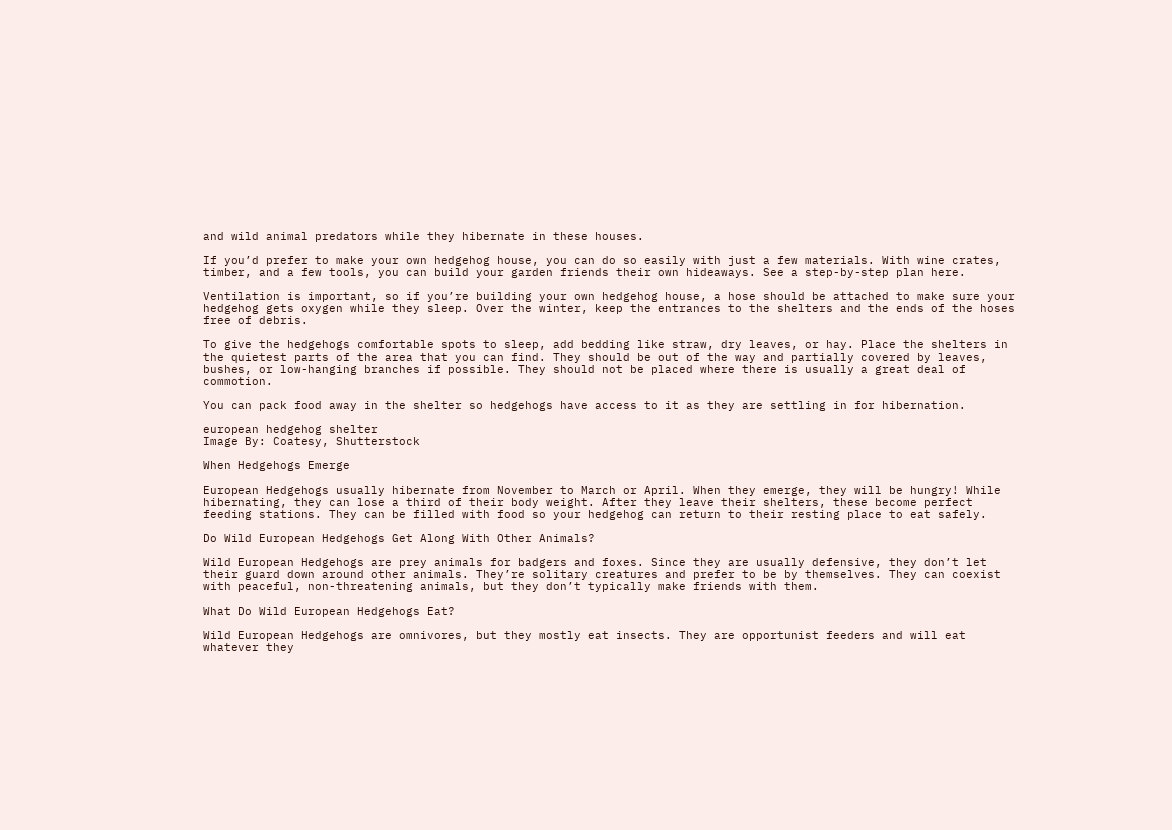and wild animal predators while they hibernate in these houses.

If you’d prefer to make your own hedgehog house, you can do so easily with just a few materials. With wine crates, timber, and a few tools, you can build your garden friends their own hideaways. See a step-by-step plan here.

Ventilation is important, so if you’re building your own hedgehog house, a hose should be attached to make sure your hedgehog gets oxygen while they sleep. Over the winter, keep the entrances to the shelters and the ends of the hoses free of debris.

To give the hedgehogs comfortable spots to sleep, add bedding like straw, dry leaves, or hay. Place the shelters in the quietest parts of the area that you can find. They should be out of the way and partially covered by leaves, bushes, or low-hanging branches if possible. They should not be placed where there is usually a great deal of commotion.

You can pack food away in the shelter so hedgehogs have access to it as they are settling in for hibernation.

european hedgehog shelter
Image By: Coatesy, Shutterstock

When Hedgehogs Emerge

European Hedgehogs usually hibernate from November to March or April. When they emerge, they will be hungry! While hibernating, they can lose a third of their body weight. After they leave their shelters, these become perfect feeding stations. They can be filled with food so your hedgehog can return to their resting place to eat safely.

Do Wild European Hedgehogs Get Along With Other Animals?

Wild European Hedgehogs are prey animals for badgers and foxes. Since they are usually defensive, they don’t let their guard down around other animals. They’re solitary creatures and prefer to be by themselves. They can coexist with peaceful, non-threatening animals, but they don’t typically make friends with them.

What Do Wild European Hedgehogs Eat?

Wild European Hedgehogs are omnivores, but they mostly eat insects. They are opportunist feeders and will eat whatever they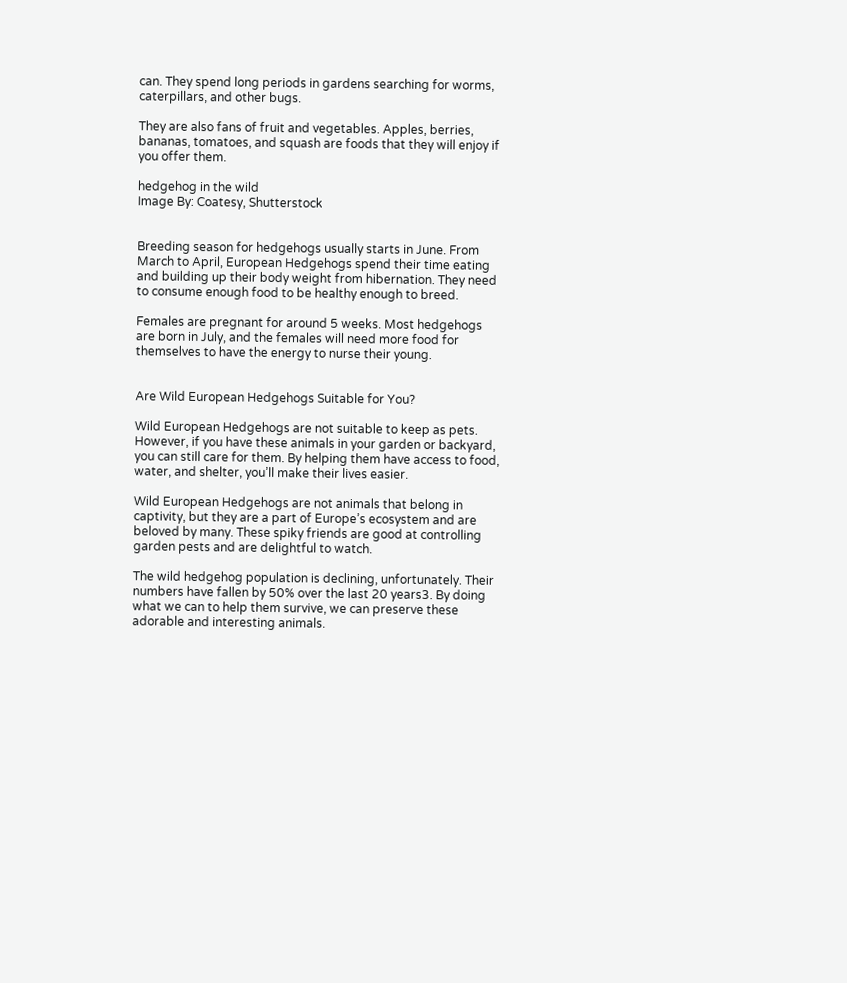can. They spend long periods in gardens searching for worms, caterpillars, and other bugs.

They are also fans of fruit and vegetables. Apples, berries, bananas, tomatoes, and squash are foods that they will enjoy if you offer them.

hedgehog in the wild
Image By: Coatesy, Shutterstock


Breeding season for hedgehogs usually starts in June. From March to April, European Hedgehogs spend their time eating and building up their body weight from hibernation. They need to consume enough food to be healthy enough to breed.

Females are pregnant for around 5 weeks. Most hedgehogs are born in July, and the females will need more food for themselves to have the energy to nurse their young.


Are Wild European Hedgehogs Suitable for You?

Wild European Hedgehogs are not suitable to keep as pets. However, if you have these animals in your garden or backyard, you can still care for them. By helping them have access to food, water, and shelter, you’ll make their lives easier.

Wild European Hedgehogs are not animals that belong in captivity, but they are a part of Europe’s ecosystem and are beloved by many. These spiky friends are good at controlling garden pests and are delightful to watch.

The wild hedgehog population is declining, unfortunately. Their numbers have fallen by 50% over the last 20 years3. By doing what we can to help them survive, we can preserve these adorable and interesting animals.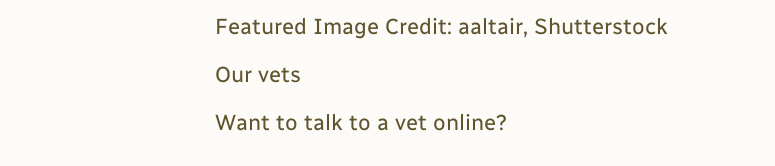Featured Image Credit: aaltair, Shutterstock

Our vets

Want to talk to a vet online?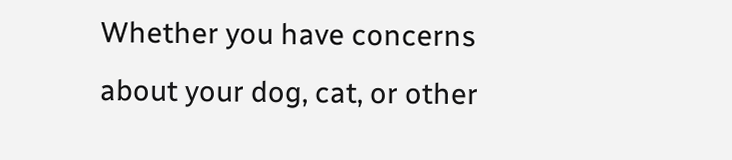Whether you have concerns about your dog, cat, or other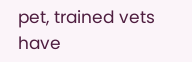pet, trained vets have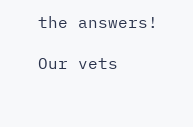the answers!

Our vets